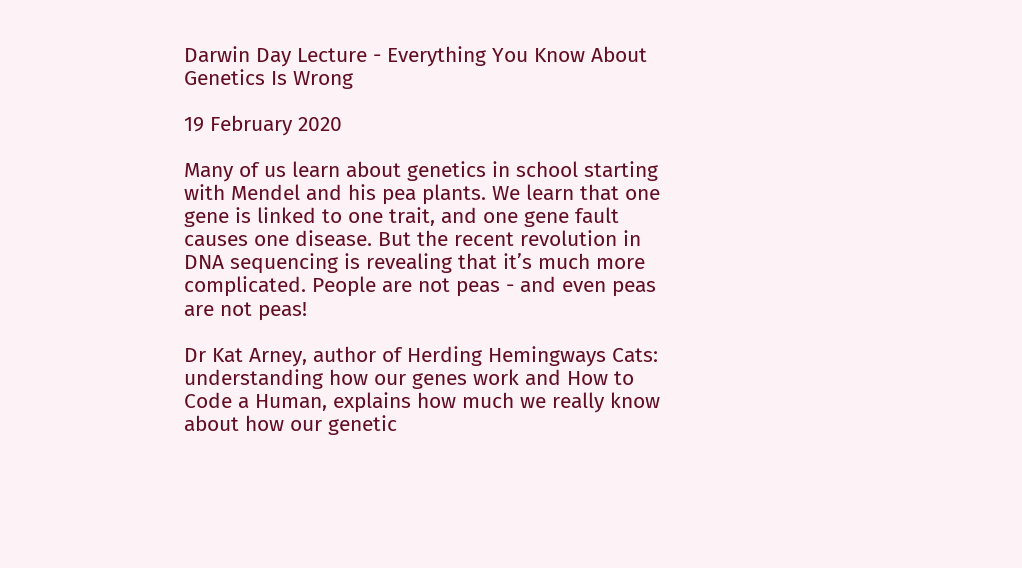Darwin Day Lecture - Everything You Know About Genetics Is Wrong

19 February 2020

Many of us learn about genetics in school starting with Mendel and his pea plants. We learn that one gene is linked to one trait, and one gene fault causes one disease. But the recent revolution in DNA sequencing is revealing that it’s much more complicated. People are not peas - and even peas are not peas!

Dr Kat Arney, author of Herding Hemingways Cats: understanding how our genes work and How to Code a Human, explains how much we really know about how our genetic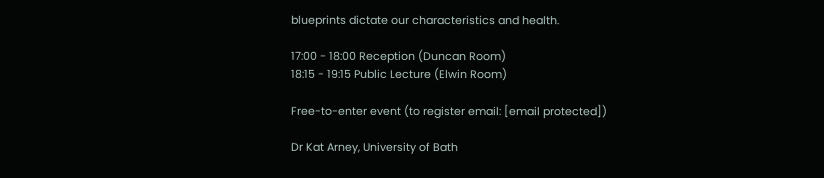blueprints dictate our characteristics and health.

17:00 - 18:00 Reception (Duncan Room)
18:15 - 19:15 Public Lecture (Elwin Room)

Free-to-enter event (to register email: [email protected])

Dr Kat Arney, University of Bath